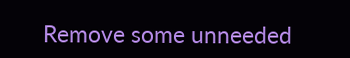Remove some unneeded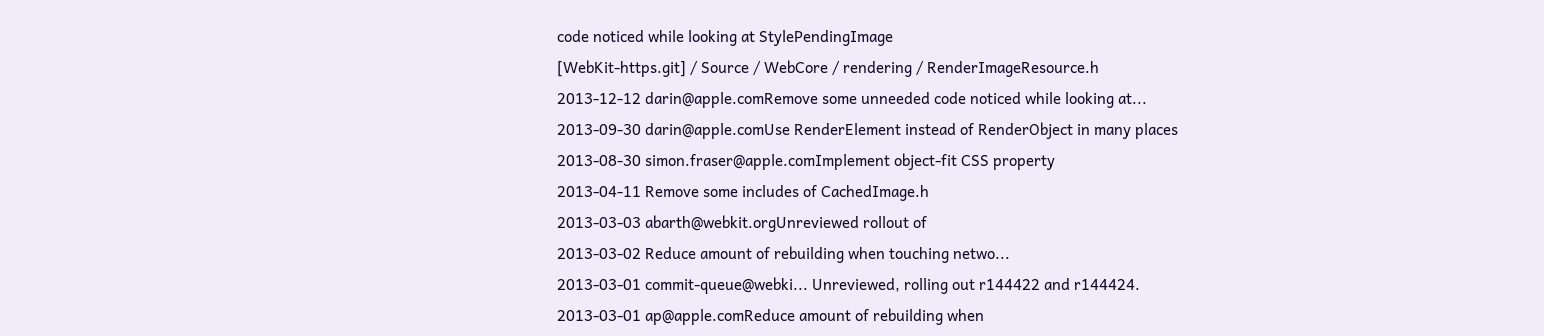code noticed while looking at StylePendingImage
[WebKit-https.git] / Source / WebCore / rendering / RenderImageResource.h
2013-12-12 darin@apple.comRemove some unneeded code noticed while looking at...
2013-09-30 darin@apple.comUse RenderElement instead of RenderObject in many places
2013-08-30 simon.fraser@apple.comImplement object-fit CSS property
2013-04-11 Remove some includes of CachedImage.h
2013-03-03 abarth@webkit.orgUnreviewed rollout of
2013-03-02 Reduce amount of rebuilding when touching netwo...
2013-03-01 commit-queue@webki... Unreviewed, rolling out r144422 and r144424.
2013-03-01 ap@apple.comReduce amount of rebuilding when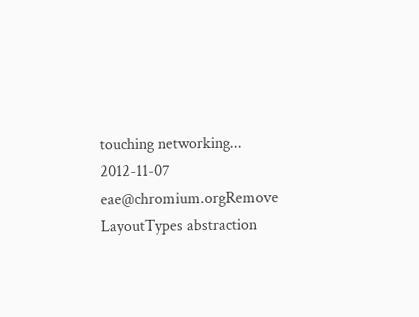touching networking...
2012-11-07 eae@chromium.orgRemove LayoutTypes abstraction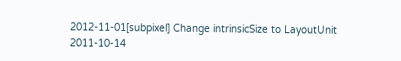2012-11-01[subpixel] Change intrinsicSize to LayoutUnit
2011-10-14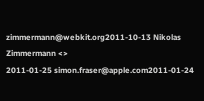zimmermann@webkit.org2011-10-13 Nikolas Zimmermann <>
2011-01-25 simon.fraser@apple.com2011-01-24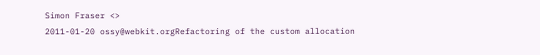Simon Fraser <>
2011-01-20 ossy@webkit.orgRefactoring of the custom allocation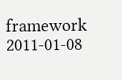framework
2011-01-08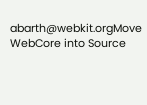abarth@webkit.orgMove WebCore into Source